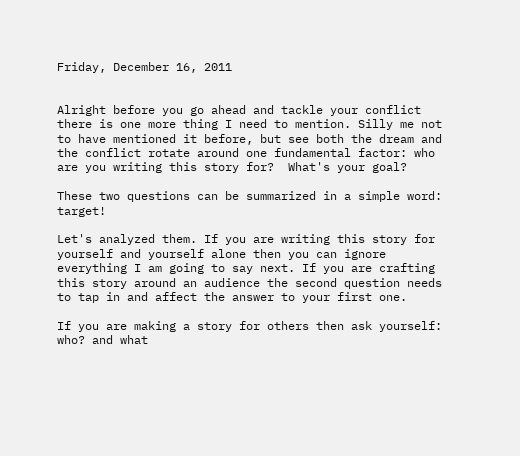Friday, December 16, 2011


Alright before you go ahead and tackle your conflict there is one more thing I need to mention. Silly me not to have mentioned it before, but see both the dream and the conflict rotate around one fundamental factor: who are you writing this story for?  What's your goal?

These two questions can be summarized in a simple word: target!

Let's analyzed them. If you are writing this story for yourself and yourself alone then you can ignore everything I am going to say next. If you are crafting this story around an audience the second question needs to tap in and affect the answer to your first one.

If you are making a story for others then ask yourself: who? and what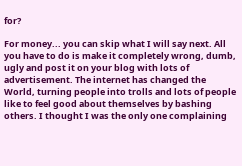for?

For money... you can skip what I will say next. All you have to do is make it completely wrong, dumb, ugly and post it on your blog with lots of advertisement. The internet has changed the World, turning people into trolls and lots of people like to feel good about themselves by bashing others. I thought I was the only one complaining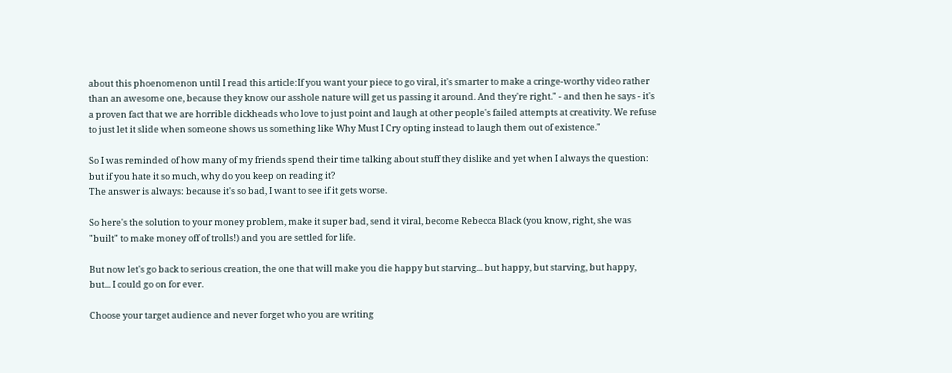about this phoenomenon until I read this article:If you want your piece to go viral, it's smarter to make a cringe-worthy video rather than an awesome one, because they know our asshole nature will get us passing it around. And they're right." - and then he says - it's a proven fact that we are horrible dickheads who love to just point and laugh at other people's failed attempts at creativity. We refuse to just let it slide when someone shows us something like Why Must I Cry opting instead to laugh them out of existence."

So I was reminded of how many of my friends spend their time talking about stuff they dislike and yet when I always the question: but if you hate it so much, why do you keep on reading it?
The answer is always: because it's so bad, I want to see if it gets worse.

So here's the solution to your money problem, make it super bad, send it viral, become Rebecca Black (you know, right, she was "built" to make money off of trolls!) and you are settled for life.

But now let's go back to serious creation, the one that will make you die happy but starving... but happy, but starving, but happy, but... I could go on for ever.

Choose your target audience and never forget who you are writing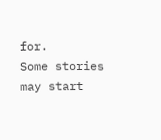for.
Some stories may start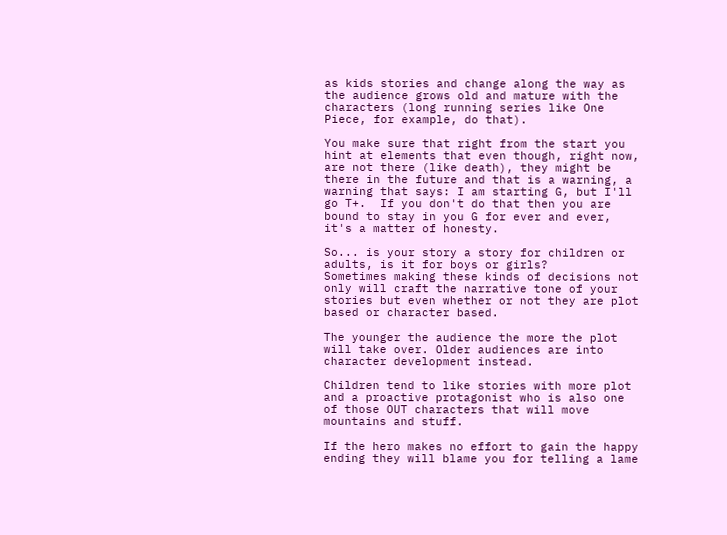as kids stories and change along the way as the audience grows old and mature with the characters (long running series like One Piece, for example, do that).

You make sure that right from the start you hint at elements that even though, right now, are not there (like death), they might be there in the future and that is a warning, a warning that says: I am starting G, but I'll go T+.  If you don't do that then you are bound to stay in you G for ever and ever, it's a matter of honesty.

So... is your story a story for children or adults, is it for boys or girls?
Sometimes making these kinds of decisions not only will craft the narrative tone of your stories but even whether or not they are plot based or character based.

The younger the audience the more the plot will take over. Older audiences are into character development instead.

Children tend to like stories with more plot and a proactive protagonist who is also one of those OUT characters that will move mountains and stuff.

If the hero makes no effort to gain the happy ending they will blame you for telling a lame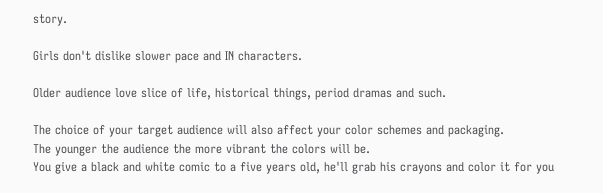story.

Girls don't dislike slower pace and IN characters.

Older audience love slice of life, historical things, period dramas and such.

The choice of your target audience will also affect your color schemes and packaging.
The younger the audience the more vibrant the colors will be.
You give a black and white comic to a five years old, he'll grab his crayons and color it for you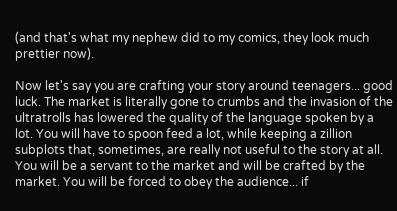(and that's what my nephew did to my comics, they look much prettier now).

Now let's say you are crafting your story around teenagers... good luck. The market is literally gone to crumbs and the invasion of the ultratrolls has lowered the quality of the language spoken by a lot. You will have to spoon feed a lot, while keeping a zillion subplots that, sometimes, are really not useful to the story at all. You will be a servant to the market and will be crafted by the market. You will be forced to obey the audience... if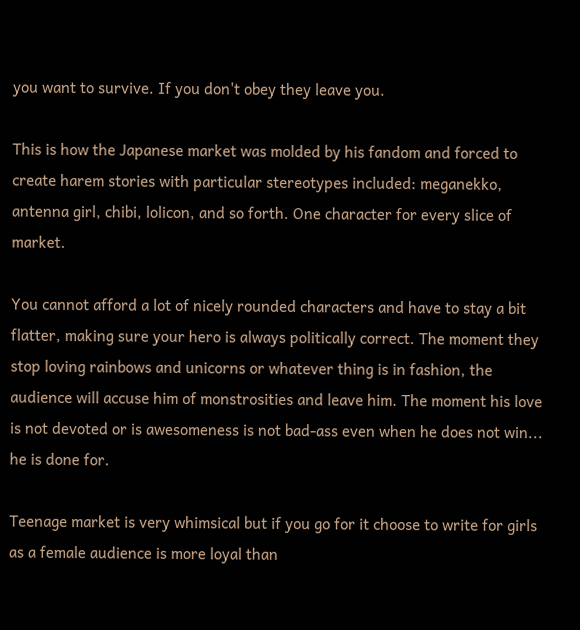you want to survive. If you don't obey they leave you.

This is how the Japanese market was molded by his fandom and forced to create harem stories with particular stereotypes included: meganekko, antenna girl, chibi, lolicon, and so forth. One character for every slice of market.

You cannot afford a lot of nicely rounded characters and have to stay a bit flatter, making sure your hero is always politically correct. The moment they stop loving rainbows and unicorns or whatever thing is in fashion, the audience will accuse him of monstrosities and leave him. The moment his love is not devoted or is awesomeness is not bad-ass even when he does not win... he is done for.

Teenage market is very whimsical but if you go for it choose to write for girls as a female audience is more loyal than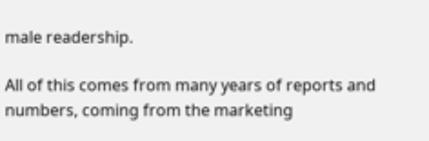male readership.

All of this comes from many years of reports and numbers, coming from the marketing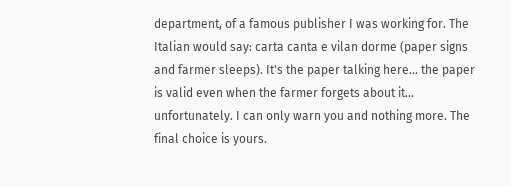department, of a famous publisher I was working for. The Italian would say: carta canta e vilan dorme (paper signs and farmer sleeps). It's the paper talking here... the paper is valid even when the farmer forgets about it... unfortunately. I can only warn you and nothing more. The final choice is yours.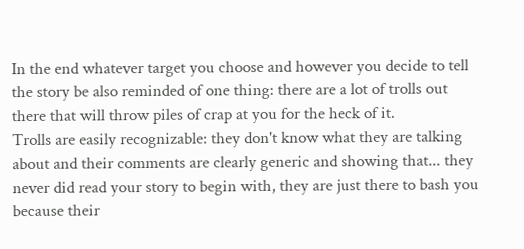In the end whatever target you choose and however you decide to tell the story be also reminded of one thing: there are a lot of trolls out there that will throw piles of crap at you for the heck of it.
Trolls are easily recognizable: they don't know what they are talking about and their comments are clearly generic and showing that... they never did read your story to begin with, they are just there to bash you because their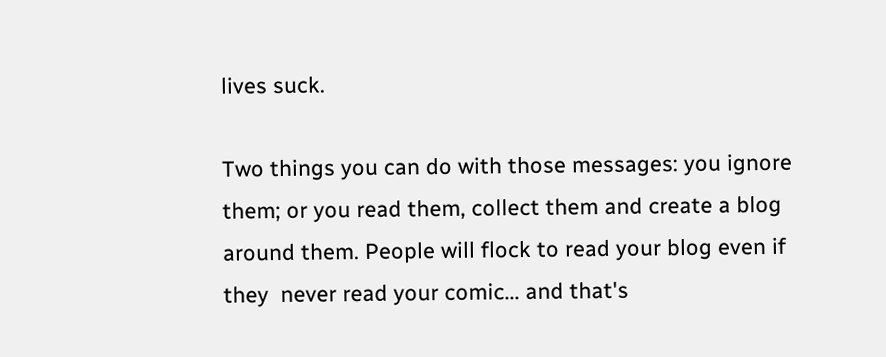lives suck.

Two things you can do with those messages: you ignore them; or you read them, collect them and create a blog around them. People will flock to read your blog even if they  never read your comic... and that's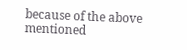because of the above mentioned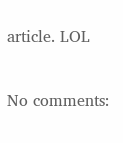article. LOL

No comments: